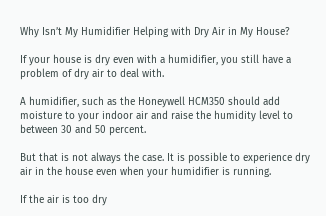Why Isn’t My Humidifier Helping with Dry Air in My House?

If your house is dry even with a humidifier, you still have a problem of dry air to deal with.

A humidifier, such as the Honeywell HCM350 should add moisture to your indoor air and raise the humidity level to between 30 and 50 percent.

But that is not always the case. It is possible to experience dry air in the house even when your humidifier is running.

If the air is too dry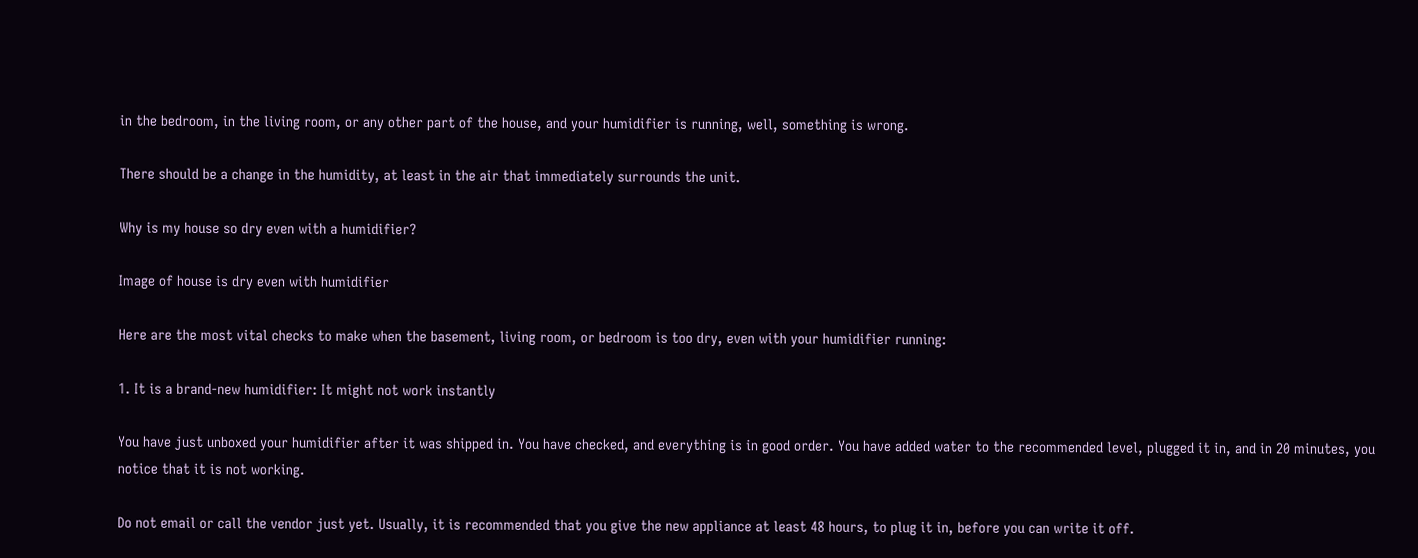in the bedroom, in the living room, or any other part of the house, and your humidifier is running, well, something is wrong.

There should be a change in the humidity, at least in the air that immediately surrounds the unit.

Why is my house so dry even with a humidifier?

Image of house is dry even with humidifier

Here are the most vital checks to make when the basement, living room, or bedroom is too dry, even with your humidifier running:

1. It is a brand-new humidifier: It might not work instantly

You have just unboxed your humidifier after it was shipped in. You have checked, and everything is in good order. You have added water to the recommended level, plugged it in, and in 20 minutes, you notice that it is not working.

Do not email or call the vendor just yet. Usually, it is recommended that you give the new appliance at least 48 hours, to plug it in, before you can write it off.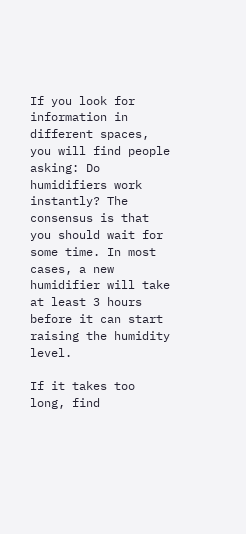If you look for information in different spaces, you will find people asking: Do humidifiers work instantly? The consensus is that you should wait for some time. In most cases, a new humidifier will take at least 3 hours before it can start raising the humidity level.

If it takes too long, find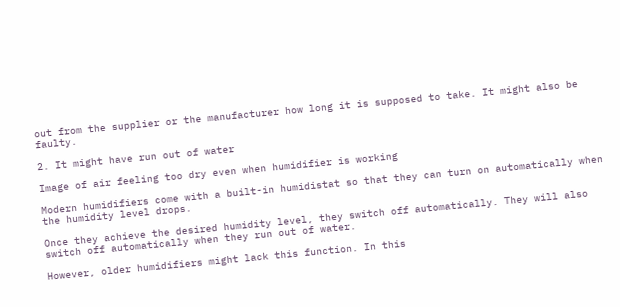out from the supplier or the manufacturer how long it is supposed to take. It might also be faulty.

2. It might have run out of water

Image of air feeling too dry even when humidifier is working

Modern humidifiers come with a built-in humidistat so that they can turn on automatically when the humidity level drops.

Once they achieve the desired humidity level, they switch off automatically. They will also switch off automatically when they run out of water.

However, older humidifiers might lack this function. In this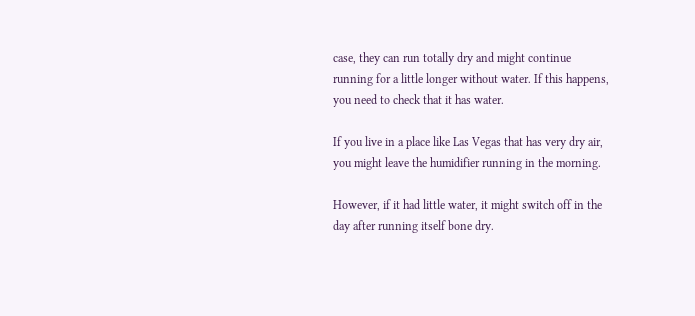case, they can run totally dry and might continue running for a little longer without water. If this happens, you need to check that it has water.

If you live in a place like Las Vegas that has very dry air, you might leave the humidifier running in the morning.

However, if it had little water, it might switch off in the day after running itself bone dry.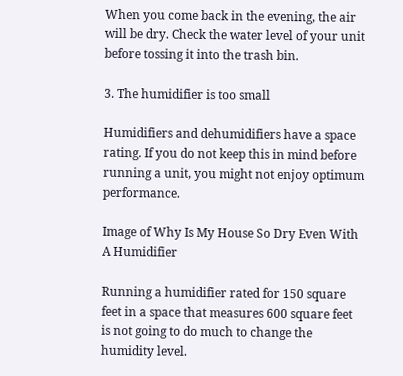When you come back in the evening, the air will be dry. Check the water level of your unit before tossing it into the trash bin.

3. The humidifier is too small

Humidifiers and dehumidifiers have a space rating. If you do not keep this in mind before running a unit, you might not enjoy optimum performance.

Image of Why Is My House So Dry Even With A Humidifier

Running a humidifier rated for 150 square feet in a space that measures 600 square feet is not going to do much to change the humidity level.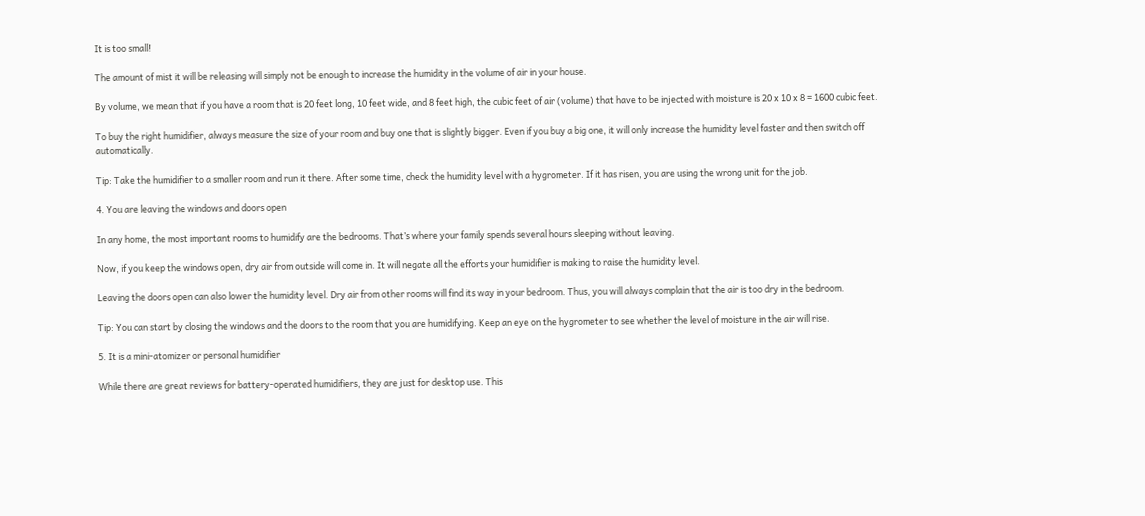It is too small!

The amount of mist it will be releasing will simply not be enough to increase the humidity in the volume of air in your house.

By volume, we mean that if you have a room that is 20 feet long, 10 feet wide, and 8 feet high, the cubic feet of air (volume) that have to be injected with moisture is 20 x 10 x 8 = 1600 cubic feet.

To buy the right humidifier, always measure the size of your room and buy one that is slightly bigger. Even if you buy a big one, it will only increase the humidity level faster and then switch off automatically.

Tip: Take the humidifier to a smaller room and run it there. After some time, check the humidity level with a hygrometer. If it has risen, you are using the wrong unit for the job.

4. You are leaving the windows and doors open

In any home, the most important rooms to humidify are the bedrooms. That’s where your family spends several hours sleeping without leaving.

Now, if you keep the windows open, dry air from outside will come in. It will negate all the efforts your humidifier is making to raise the humidity level.

Leaving the doors open can also lower the humidity level. Dry air from other rooms will find its way in your bedroom. Thus, you will always complain that the air is too dry in the bedroom.

Tip: You can start by closing the windows and the doors to the room that you are humidifying. Keep an eye on the hygrometer to see whether the level of moisture in the air will rise.

5. It is a mini-atomizer or personal humidifier

While there are great reviews for battery-operated humidifiers, they are just for desktop use. This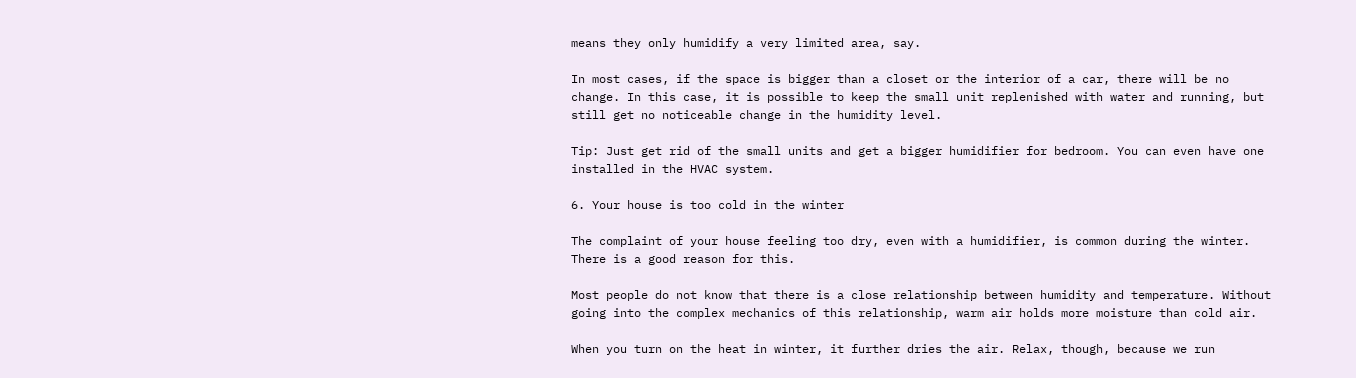means they only humidify a very limited area, say.

In most cases, if the space is bigger than a closet or the interior of a car, there will be no change. In this case, it is possible to keep the small unit replenished with water and running, but still get no noticeable change in the humidity level.

Tip: Just get rid of the small units and get a bigger humidifier for bedroom. You can even have one installed in the HVAC system.

6. Your house is too cold in the winter

The complaint of your house feeling too dry, even with a humidifier, is common during the winter. There is a good reason for this.

Most people do not know that there is a close relationship between humidity and temperature. Without going into the complex mechanics of this relationship, warm air holds more moisture than cold air.

When you turn on the heat in winter, it further dries the air. Relax, though, because we run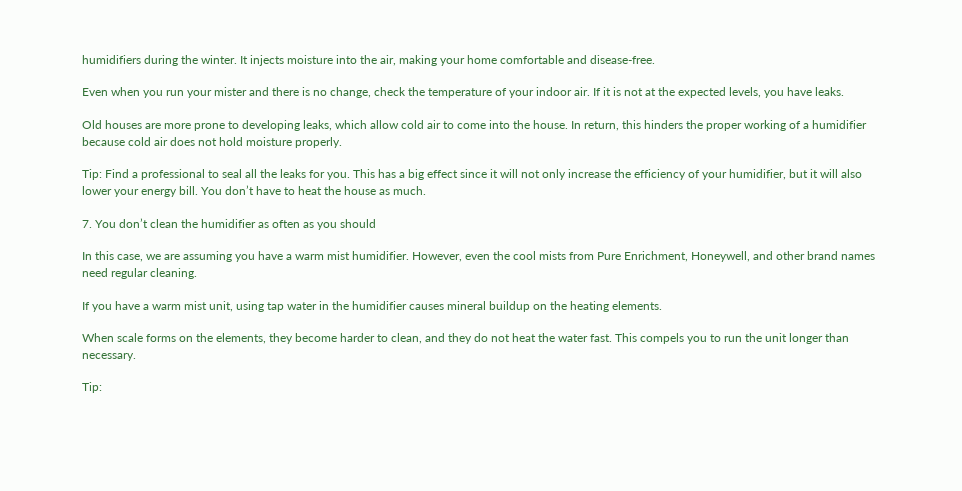humidifiers during the winter. It injects moisture into the air, making your home comfortable and disease-free.

Even when you run your mister and there is no change, check the temperature of your indoor air. If it is not at the expected levels, you have leaks.

Old houses are more prone to developing leaks, which allow cold air to come into the house. In return, this hinders the proper working of a humidifier because cold air does not hold moisture properly.

Tip: Find a professional to seal all the leaks for you. This has a big effect since it will not only increase the efficiency of your humidifier, but it will also lower your energy bill. You don’t have to heat the house as much.

7. You don’t clean the humidifier as often as you should

In this case, we are assuming you have a warm mist humidifier. However, even the cool mists from Pure Enrichment, Honeywell, and other brand names need regular cleaning.

If you have a warm mist unit, using tap water in the humidifier causes mineral buildup on the heating elements.

When scale forms on the elements, they become harder to clean, and they do not heat the water fast. This compels you to run the unit longer than necessary.

Tip: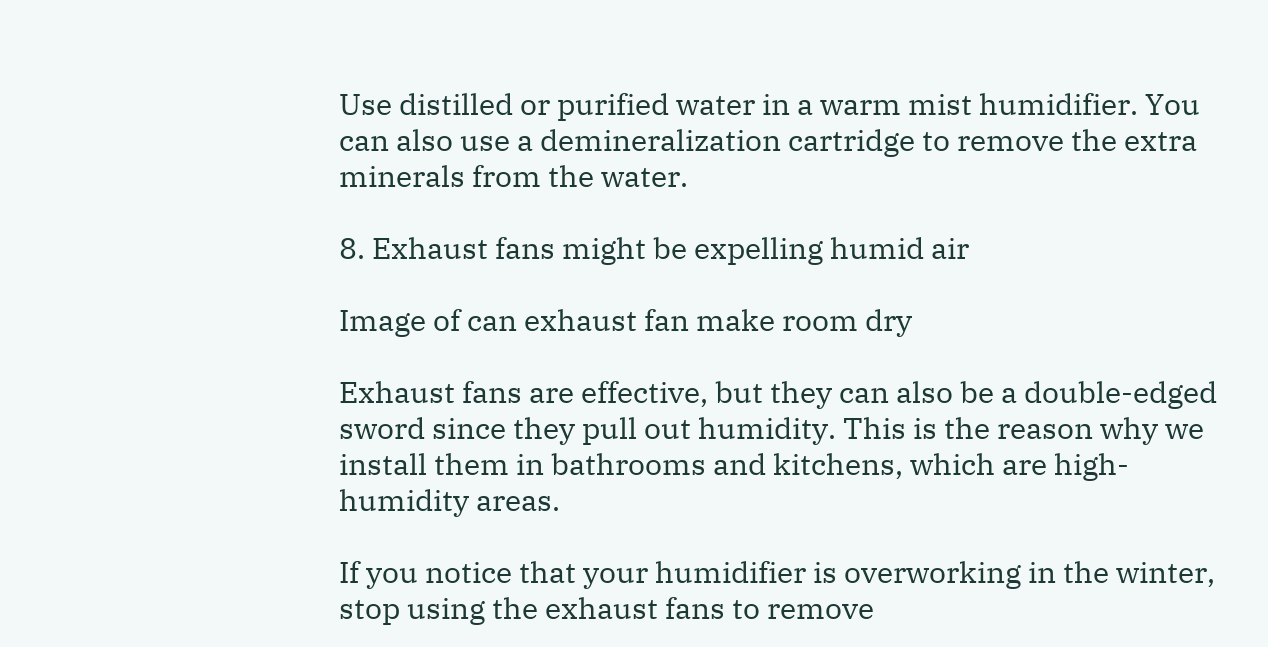Use distilled or purified water in a warm mist humidifier. You can also use a demineralization cartridge to remove the extra minerals from the water.

8. Exhaust fans might be expelling humid air

Image of can exhaust fan make room dry

Exhaust fans are effective, but they can also be a double-edged sword since they pull out humidity. This is the reason why we install them in bathrooms and kitchens, which are high-humidity areas.

If you notice that your humidifier is overworking in the winter, stop using the exhaust fans to remove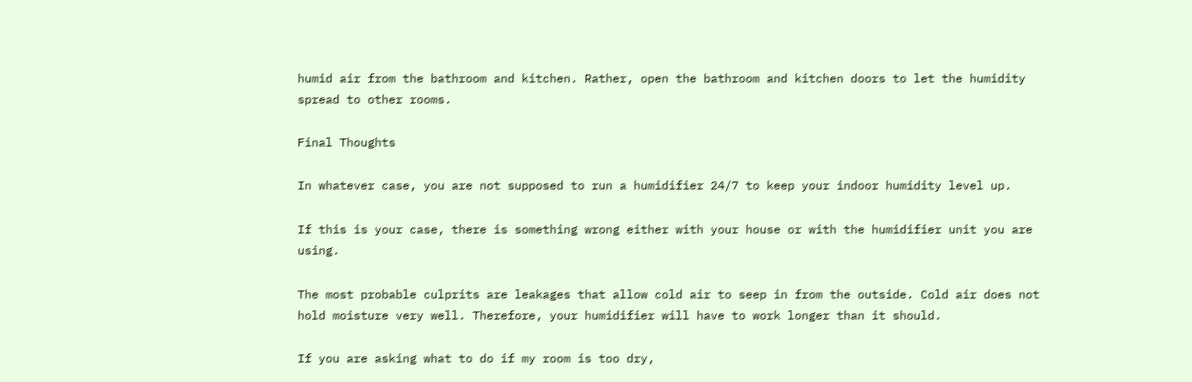humid air from the bathroom and kitchen. Rather, open the bathroom and kitchen doors to let the humidity spread to other rooms.

Final Thoughts

In whatever case, you are not supposed to run a humidifier 24/7 to keep your indoor humidity level up.

If this is your case, there is something wrong either with your house or with the humidifier unit you are using.

The most probable culprits are leakages that allow cold air to seep in from the outside. Cold air does not hold moisture very well. Therefore, your humidifier will have to work longer than it should.

If you are asking what to do if my room is too dry,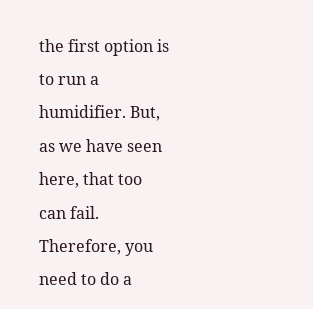the first option is to run a humidifier. But, as we have seen here, that too can fail. Therefore, you need to do a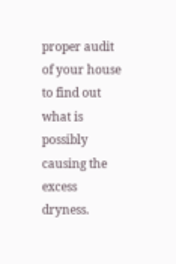proper audit of your house to find out what is possibly causing the excess dryness.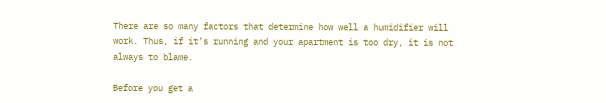There are so many factors that determine how well a humidifier will work. Thus, if it’s running and your apartment is too dry, it is not always to blame.

Before you get a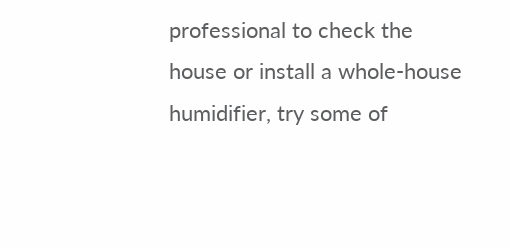professional to check the house or install a whole-house humidifier, try some of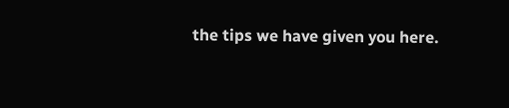the tips we have given you here.